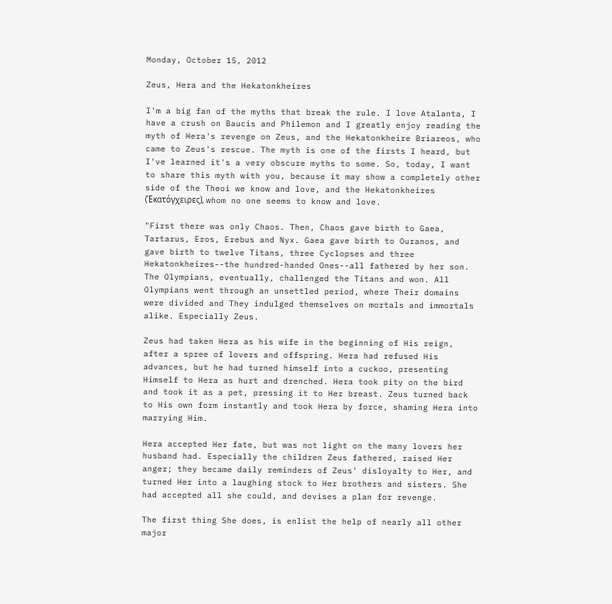Monday, October 15, 2012

Zeus, Hera and the Hekatonkheires

I'm a big fan of the myths that break the rule. I love Atalanta, I have a crush on Baucis and Philemon and I greatly enjoy reading the myth of Hera's revenge on Zeus, and the Hekatonkheire Briareos, who came to Zeus's rescue. The myth is one of the firsts I heard, but I've learned it's a very obscure myths to some. So, today, I want to share this myth with you, because it may show a completely other side of the Theoi we know and love, and the Hekatonkheires (Ἑκατόγχειρες), whom no one seems to know and love.

"First there was only Chaos. Then, Chaos gave birth to Gaea, Tartarus, Eros, Erebus and Nyx. Gaea gave birth to Ouranos, and gave birth to twelve Titans, three Cyclopses and three Hekatonkheires--the hundred-handed Ones--all fathered by her son. The Olympians, eventually, challenged the Titans and won. All Olympians went through an unsettled period, where Their domains were divided and They indulged themselves on mortals and immortals alike. Especially Zeus.

Zeus had taken Hera as his wife in the beginning of His reign, after a spree of lovers and offspring. Hera had refused His advances, but he had turned himself into a cuckoo, presenting Himself to Hera as hurt and drenched. Hera took pity on the bird and took it as a pet, pressing it to Her breast. Zeus turned back to His own form instantly and took Hera by force, shaming Hera into marrying Him.

Hera accepted Her fate, but was not light on the many lovers her husband had. Especially the children Zeus fathered, raised Her anger; they became daily reminders of Zeus' disloyalty to Her, and turned Her into a laughing stock to Her brothers and sisters. She had accepted all she could, and devises a plan for revenge.

The first thing She does, is enlist the help of nearly all other major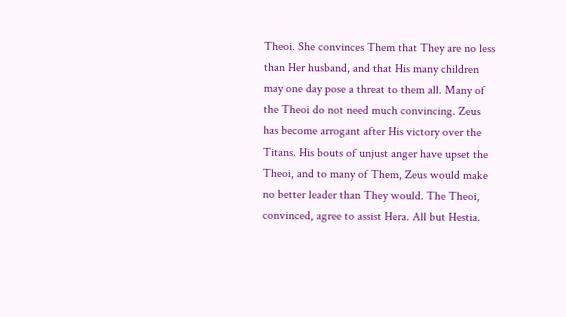Theoi. She convinces Them that They are no less than Her husband, and that His many children may one day pose a threat to them all. Many of the Theoi do not need much convincing. Zeus has become arrogant after His victory over the Titans. His bouts of unjust anger have upset the Theoi, and to many of Them, Zeus would make no better leader than They would. The Theoi, convinced, agree to assist Hera. All but Hestia.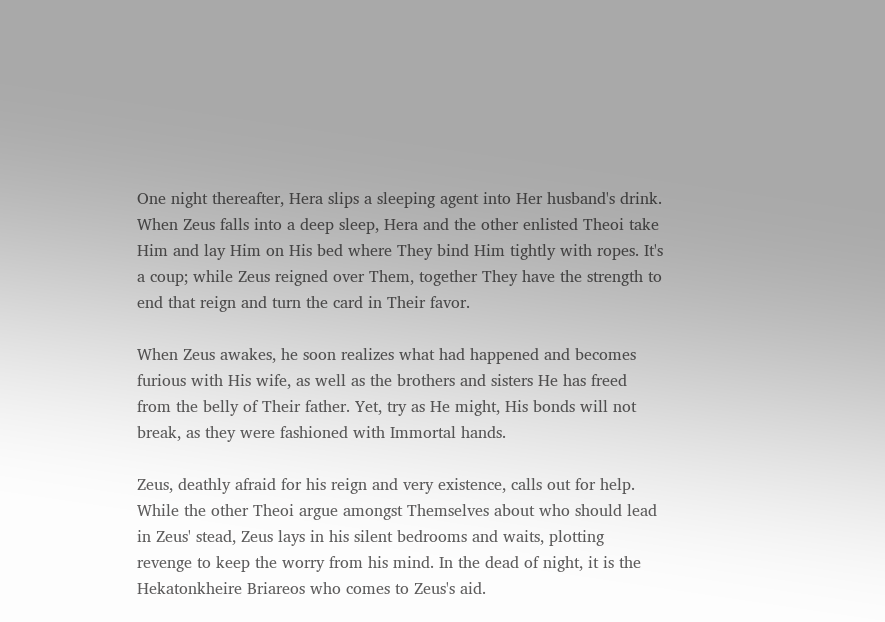One night thereafter, Hera slips a sleeping agent into Her husband's drink. When Zeus falls into a deep sleep, Hera and the other enlisted Theoi take Him and lay Him on His bed where They bind Him tightly with ropes. It's a coup; while Zeus reigned over Them, together They have the strength to end that reign and turn the card in Their favor.

When Zeus awakes, he soon realizes what had happened and becomes furious with His wife, as well as the brothers and sisters He has freed from the belly of Their father. Yet, try as He might, His bonds will not break, as they were fashioned with Immortal hands.

Zeus, deathly afraid for his reign and very existence, calls out for help. While the other Theoi argue amongst Themselves about who should lead in Zeus' stead, Zeus lays in his silent bedrooms and waits, plotting revenge to keep the worry from his mind. In the dead of night, it is the Hekatonkheire Briareos who comes to Zeus's aid.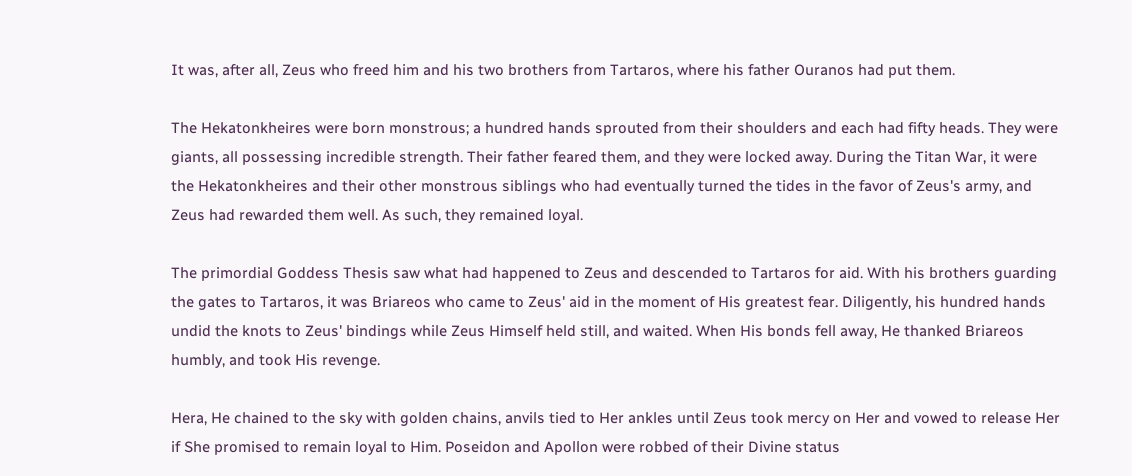It was, after all, Zeus who freed him and his two brothers from Tartaros, where his father Ouranos had put them.

The Hekatonkheires were born monstrous; a hundred hands sprouted from their shoulders and each had fifty heads. They were giants, all possessing incredible strength. Their father feared them, and they were locked away. During the Titan War, it were the Hekatonkheires and their other monstrous siblings who had eventually turned the tides in the favor of Zeus's army, and Zeus had rewarded them well. As such, they remained loyal.

The primordial Goddess Thesis saw what had happened to Zeus and descended to Tartaros for aid. With his brothers guarding the gates to Tartaros, it was Briareos who came to Zeus' aid in the moment of His greatest fear. Diligently, his hundred hands undid the knots to Zeus' bindings while Zeus Himself held still, and waited. When His bonds fell away, He thanked Briareos humbly, and took His revenge.

Hera, He chained to the sky with golden chains, anvils tied to Her ankles until Zeus took mercy on Her and vowed to release Her if She promised to remain loyal to Him. Poseidon and Apollon were robbed of their Divine status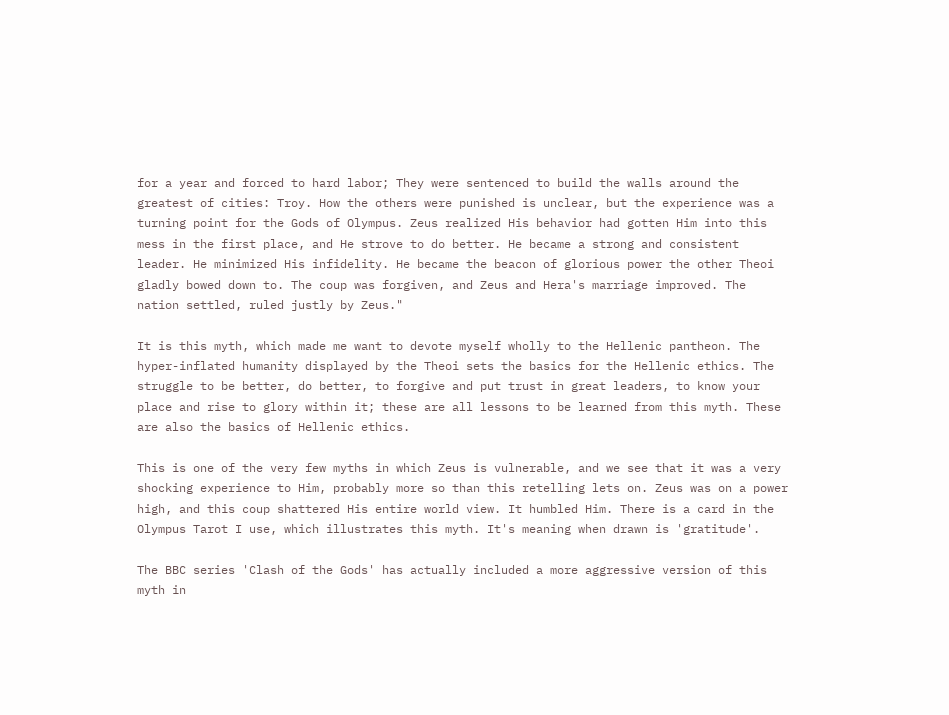for a year and forced to hard labor; They were sentenced to build the walls around the greatest of cities: Troy. How the others were punished is unclear, but the experience was a turning point for the Gods of Olympus. Zeus realized His behavior had gotten Him into this mess in the first place, and He strove to do better. He became a strong and consistent leader. He minimized His infidelity. He became the beacon of glorious power the other Theoi gladly bowed down to. The coup was forgiven, and Zeus and Hera's marriage improved. The nation settled, ruled justly by Zeus."

It is this myth, which made me want to devote myself wholly to the Hellenic pantheon. The hyper-inflated humanity displayed by the Theoi sets the basics for the Hellenic ethics. The struggle to be better, do better, to forgive and put trust in great leaders, to know your place and rise to glory within it; these are all lessons to be learned from this myth. These are also the basics of Hellenic ethics.

This is one of the very few myths in which Zeus is vulnerable, and we see that it was a very shocking experience to Him, probably more so than this retelling lets on. Zeus was on a power high, and this coup shattered His entire world view. It humbled Him. There is a card in the Olympus Tarot I use, which illustrates this myth. It's meaning when drawn is 'gratitude'.

The BBC series 'Clash of the Gods' has actually included a more aggressive version of this myth in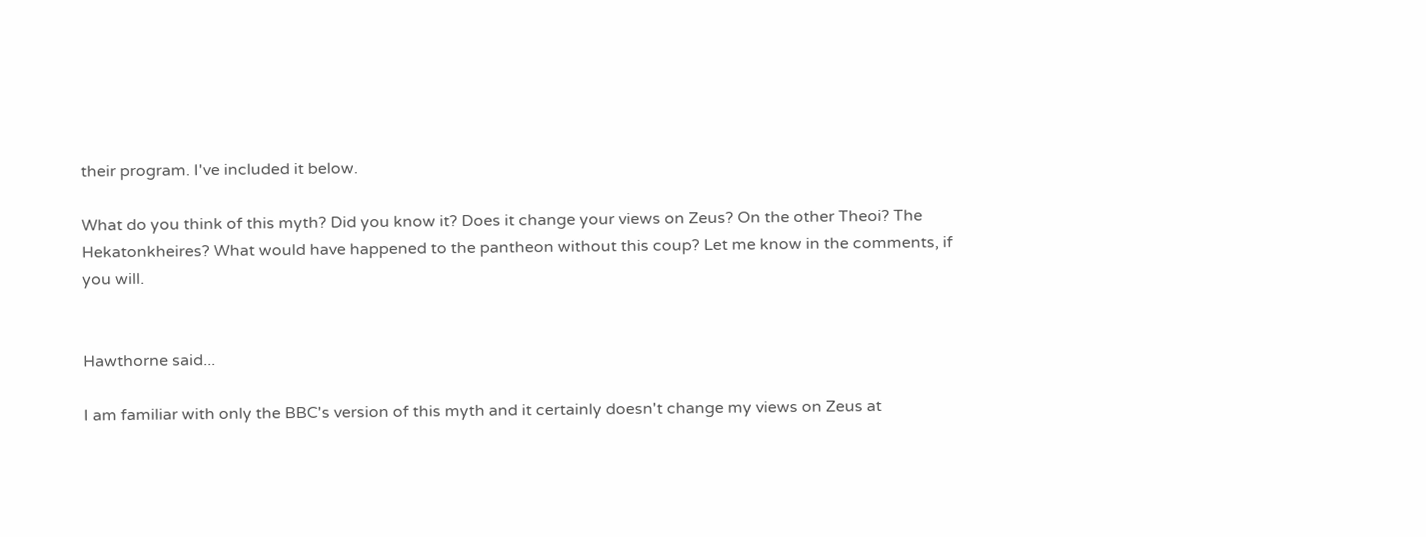their program. I've included it below.

What do you think of this myth? Did you know it? Does it change your views on Zeus? On the other Theoi? The Hekatonkheires? What would have happened to the pantheon without this coup? Let me know in the comments, if you will.


Hawthorne said...

I am familiar with only the BBC's version of this myth and it certainly doesn't change my views on Zeus at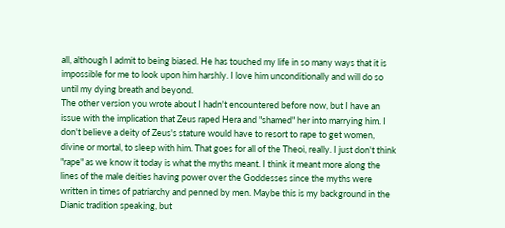all, although I admit to being biased. He has touched my life in so many ways that it is impossible for me to look upon him harshly. I love him unconditionally and will do so until my dying breath and beyond.
The other version you wrote about I hadn't encountered before now, but I have an issue with the implication that Zeus raped Hera and "shamed" her into marrying him. I don't believe a deity of Zeus's stature would have to resort to rape to get women, divine or mortal, to sleep with him. That goes for all of the Theoi, really. I just don't think "rape" as we know it today is what the myths meant. I think it meant more along the lines of the male deities having power over the Goddesses since the myths were written in times of patriarchy and penned by men. Maybe this is my background in the Dianic tradition speaking, but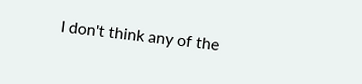I don't think any of the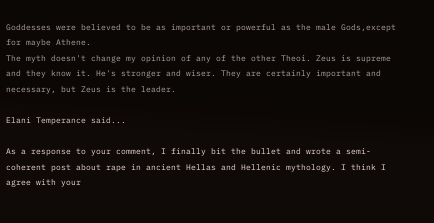Goddesses were believed to be as important or powerful as the male Gods,except for maybe Athene.
The myth doesn't change my opinion of any of the other Theoi. Zeus is supreme and they know it. He's stronger and wiser. They are certainly important and necessary, but Zeus is the leader.

Elani Temperance said...

As a response to your comment, I finally bit the bullet and wrote a semi-coherent post about rape in ancient Hellas and Hellenic mythology. I think I agree with your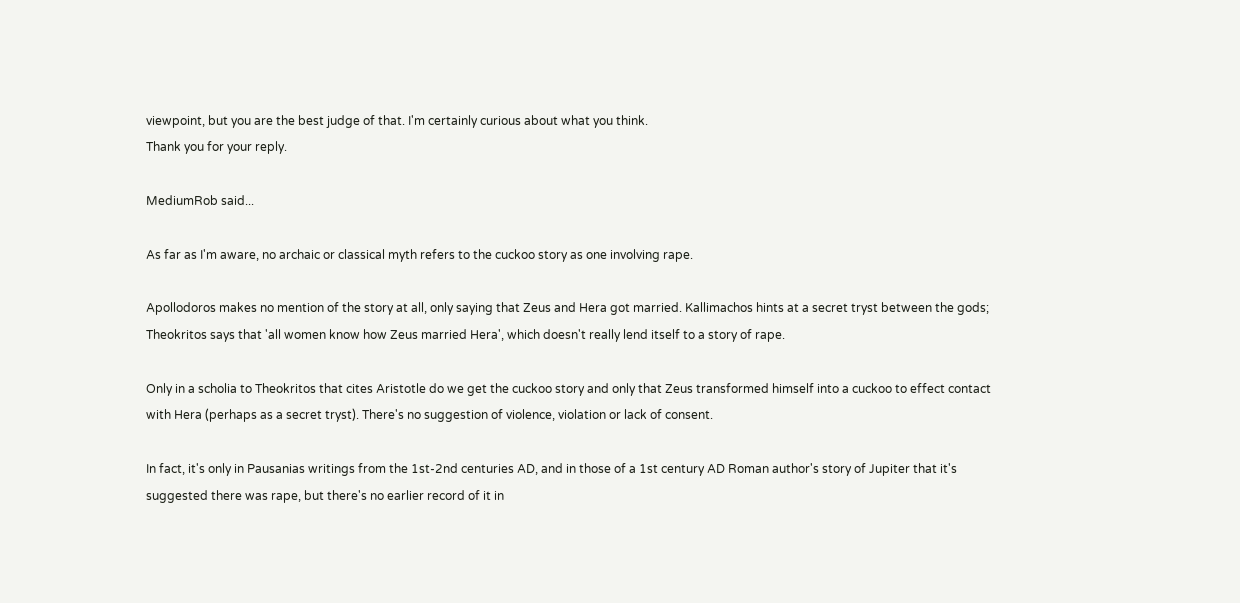viewpoint, but you are the best judge of that. I'm certainly curious about what you think.
Thank you for your reply.

MediumRob said...

As far as I'm aware, no archaic or classical myth refers to the cuckoo story as one involving rape.

Apollodoros makes no mention of the story at all, only saying that Zeus and Hera got married. Kallimachos hints at a secret tryst between the gods; Theokritos says that 'all women know how Zeus married Hera', which doesn't really lend itself to a story of rape.

Only in a scholia to Theokritos that cites Aristotle do we get the cuckoo story and only that Zeus transformed himself into a cuckoo to effect contact with Hera (perhaps as a secret tryst). There's no suggestion of violence, violation or lack of consent.

In fact, it's only in Pausanias writings from the 1st-2nd centuries AD, and in those of a 1st century AD Roman author's story of Jupiter that it's suggested there was rape, but there's no earlier record of it in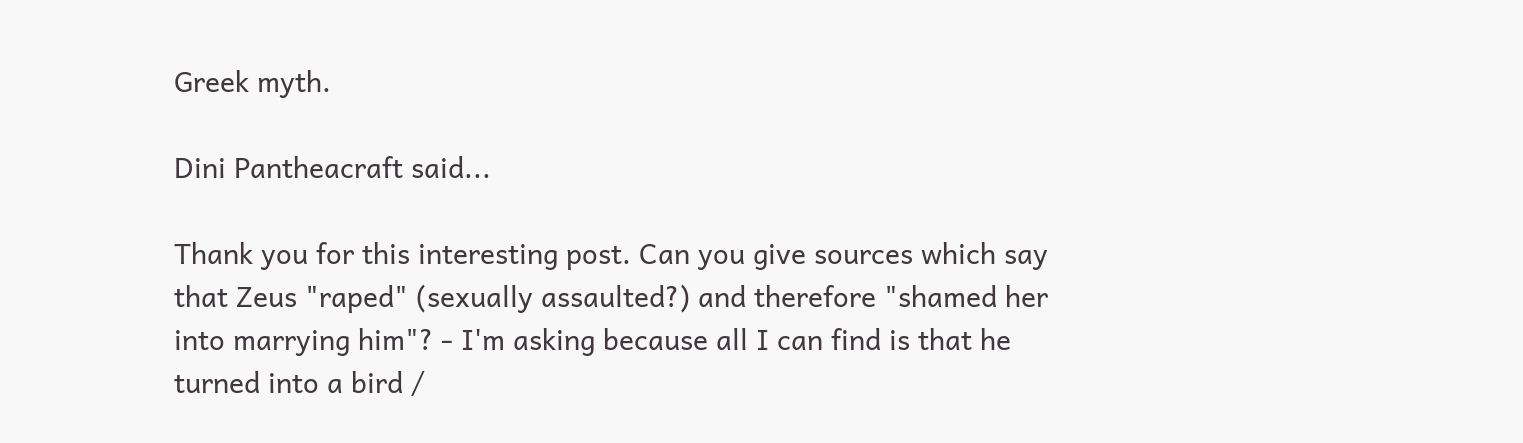Greek myth.

Dini Pantheacraft said...

Thank you for this interesting post. Can you give sources which say that Zeus "raped" (sexually assaulted?) and therefore "shamed her into marrying him"? - I'm asking because all I can find is that he turned into a bird /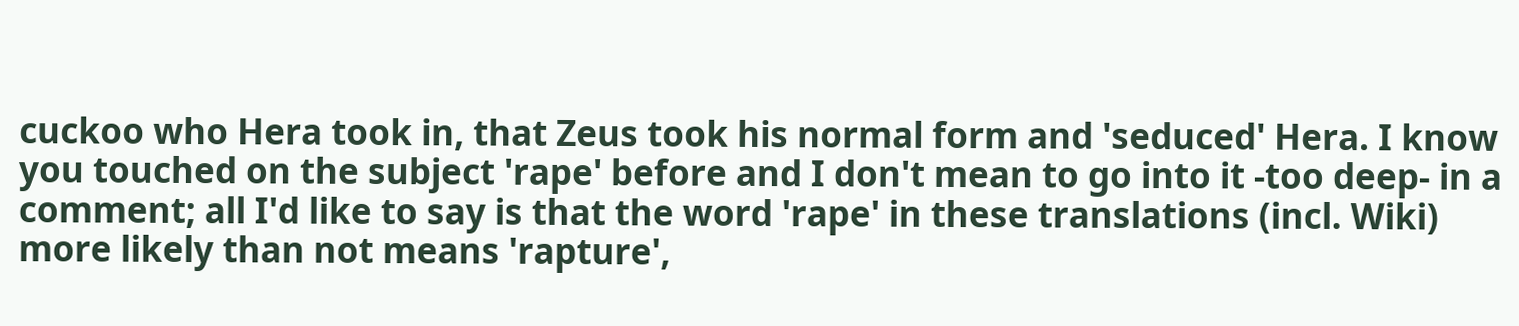cuckoo who Hera took in, that Zeus took his normal form and 'seduced' Hera. I know you touched on the subject 'rape' before and I don't mean to go into it -too deep- in a comment; all I'd like to say is that the word 'rape' in these translations (incl. Wiki) more likely than not means 'rapture',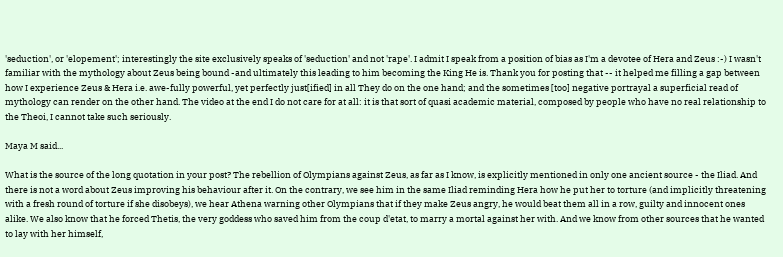'seduction', or 'elopement'; interestingly the site exclusively speaks of 'seduction' and not 'rape'. I admit I speak from a position of bias as I'm a devotee of Hera and Zeus :-) I wasn't familiar with the mythology about Zeus being bound -and ultimately this leading to him becoming the King He is. Thank you for posting that -- it helped me filling a gap between how I experience Zeus & Hera i.e. awe-fully powerful, yet perfectly just[ified] in all They do on the one hand; and the sometimes [too] negative portrayal a superficial read of mythology can render on the other hand. The video at the end I do not care for at all: it is that sort of quasi academic material, composed by people who have no real relationship to the Theoi, I cannot take such seriously.

Maya M said...

What is the source of the long quotation in your post? The rebellion of Olympians against Zeus, as far as I know, is explicitly mentioned in only one ancient source - the Iliad. And there is not a word about Zeus improving his behaviour after it. On the contrary, we see him in the same Iliad reminding Hera how he put her to torture (and implicitly threatening with a fresh round of torture if she disobeys), we hear Athena warning other Olympians that if they make Zeus angry, he would beat them all in a row, guilty and innocent ones alike. We also know that he forced Thetis, the very goddess who saved him from the coup d'etat, to marry a mortal against her with. And we know from other sources that he wanted to lay with her himself,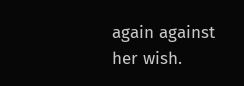again against her wish.